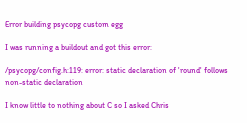Error building psycopg custom egg

I was running a buildout and got this error:

/psycopg/config.h:119: error: static declaration of 'round' follows non-static declaration

I know little to nothing about C so I asked Chris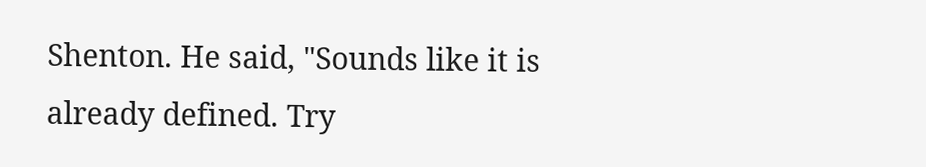Shenton. He said, "Sounds like it is already defined. Try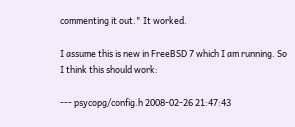commenting it out." It worked.

I assume this is new in FreeBSD 7 which I am running. So I think this should work:

--- psycopg/config.h 2008-02-26 21:47:43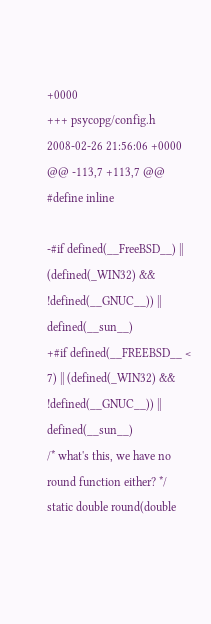+0000
+++ psycopg/config.h 2008-02-26 21:56:06 +0000
@@ -113,7 +113,7 @@
#define inline

-#if defined(__FreeBSD__) || (defined(_WIN32) && !defined(__GNUC__)) || defined(__sun__)
+#if defined(__FREEBSD__ < 7) || (defined(_WIN32) && !defined(__GNUC__)) || defined(__sun__)
/* what's this, we have no round function either? */
static double round(double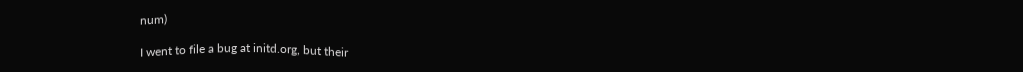num)

I went to file a bug at initd.org, but their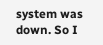system was down. So I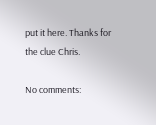put it here. Thanks for the clue Chris.

No comments: